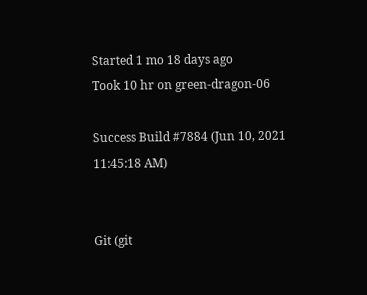Started 1 mo 18 days ago
Took 10 hr on green-dragon-06

Success Build #7884 (Jun 10, 2021 11:45:18 AM)


Git (git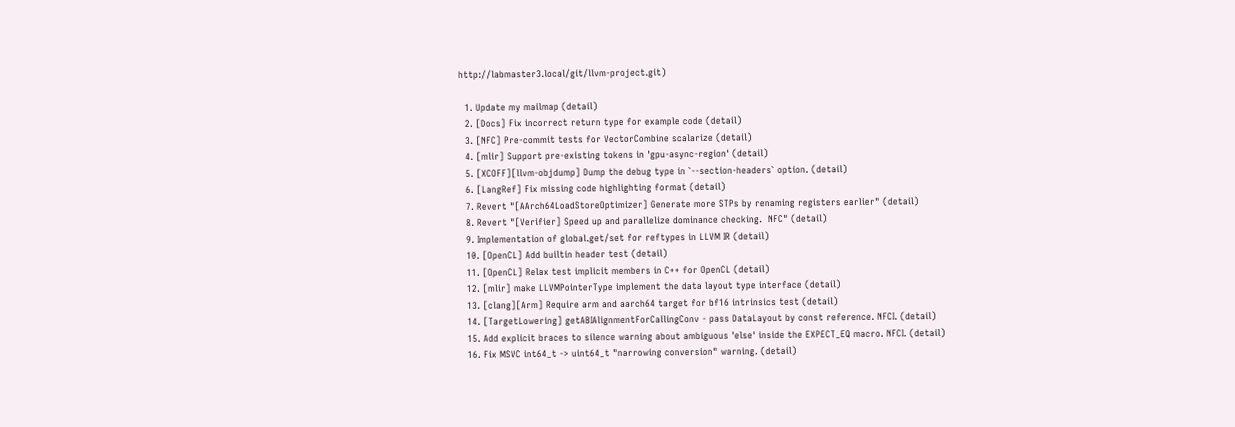http://labmaster3.local/git/llvm-project.git)

  1. Update my mailmap (detail)
  2. [Docs] Fix incorrect return type for example code (detail)
  3. [NFC] Pre-commit tests for VectorCombine scalarize (detail)
  4. [mlir] Support pre-existing tokens in 'gpu-async-region' (detail)
  5. [XCOFF][llvm-objdump] Dump the debug type in `--section-headers` option. (detail)
  6. [LangRef] Fix missing code highlighting format (detail)
  7. Revert "[AArch64LoadStoreOptimizer] Generate more STPs by renaming registers earlier" (detail)
  8. Revert "[Verifier] Speed up and parallelize dominance checking.  NFC" (detail)
  9. Implementation of global.get/set for reftypes in LLVM IR (detail)
  10. [OpenCL] Add builtin header test (detail)
  11. [OpenCL] Relax test implicit members in C++ for OpenCL (detail)
  12. [mlir] make LLVMPointerType implement the data layout type interface (detail)
  13. [clang][Arm] Require arm and aarch64 target for bf16 intrinsics test (detail)
  14. [TargetLowering] getABIAlignmentForCallingConv - pass DataLayout by const reference. NFCI. (detail)
  15. Add explicit braces to silence warning about ambiguous 'else' inside the EXPECT_EQ macro. NFCI. (detail)
  16. Fix MSVC int64_t -> uint64_t "narrowing conversion" warning. (detail)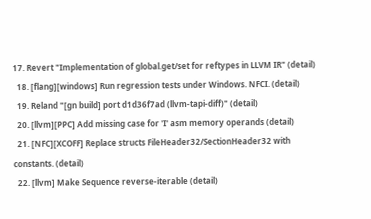17. Revert "Implementation of global.get/set for reftypes in LLVM IR" (detail)
  18. [flang][windows] Run regression tests under Windows. NFCI. (detail)
  19. Reland "[gn build] port d1d36f7ad (llvm-tapi-diff)" (detail)
  20. [llvm][PPC] Add missing case for 'I' asm memory operands (detail)
  21. [NFC][XCOFF] Replace structs FileHeader32/SectionHeader32 with constants. (detail)
  22. [llvm] Make Sequence reverse-iterable (detail)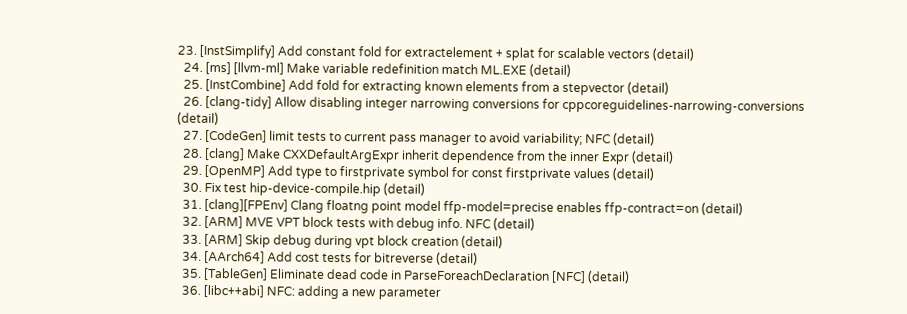23. [InstSimplify] Add constant fold for extractelement + splat for scalable vectors (detail)
  24. [ms] [llvm-ml] Make variable redefinition match ML.EXE (detail)
  25. [InstCombine] Add fold for extracting known elements from a stepvector (detail)
  26. [clang-tidy] Allow disabling integer narrowing conversions for cppcoreguidelines-narrowing-conversions (detail)
  27. [CodeGen] limit tests to current pass manager to avoid variability; NFC (detail)
  28. [clang] Make CXXDefaultArgExpr inherit dependence from the inner Expr (detail)
  29. [OpenMP] Add type to firstprivate symbol for const firstprivate values (detail)
  30. Fix test hip-device-compile.hip (detail)
  31. [clang][FPEnv] Clang floatng point model ffp-model=precise enables ffp-contract=on (detail)
  32. [ARM] MVE VPT block tests with debug info. NFC (detail)
  33. [ARM] Skip debug during vpt block creation (detail)
  34. [AArch64] Add cost tests for bitreverse (detail)
  35. [TableGen] Eliminate dead code in ParseForeachDeclaration [NFC] (detail)
  36. [libc++abi] NFC: adding a new parameter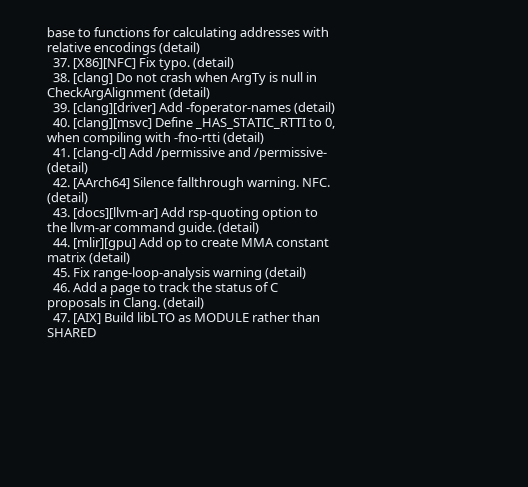base to functions for calculating addresses with relative encodings (detail)
  37. [X86][NFC] Fix typo. (detail)
  38. [clang] Do not crash when ArgTy is null in CheckArgAlignment (detail)
  39. [clang][driver] Add -foperator-names (detail)
  40. [clang][msvc] Define _HAS_STATIC_RTTI to 0, when compiling with -fno-rtti (detail)
  41. [clang-cl] Add /permissive and /permissive- (detail)
  42. [AArch64] Silence fallthrough warning. NFC. (detail)
  43. [docs][llvm-ar] Add rsp-quoting option to the llvm-ar command guide. (detail)
  44. [mlir][gpu] Add op to create MMA constant matrix (detail)
  45. Fix range-loop-analysis warning (detail)
  46. Add a page to track the status of C proposals in Clang. (detail)
  47. [AIX] Build libLTO as MODULE rather than SHARED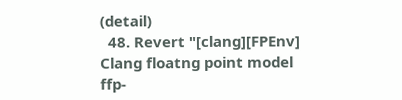(detail)
  48. Revert "[clang][FPEnv] Clang floatng point model ffp-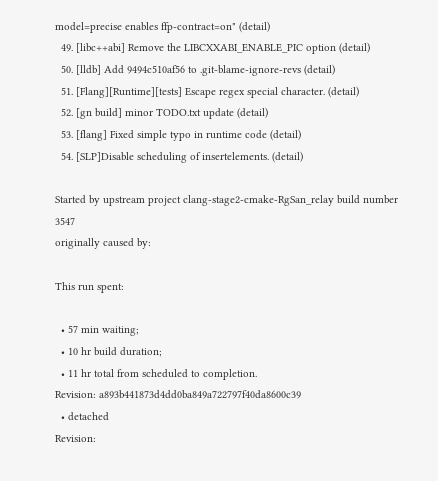model=precise enables ffp-contract=on" (detail)
  49. [libc++abi] Remove the LIBCXXABI_ENABLE_PIC option (detail)
  50. [lldb] Add 9494c510af56 to .git-blame-ignore-revs (detail)
  51. [Flang][Runtime][tests] Escape regex special character. (detail)
  52. [gn build] minor TODO.txt update (detail)
  53. [flang] Fixed simple typo in runtime code (detail)
  54. [SLP]Disable scheduling of insertelements. (detail)

Started by upstream project clang-stage2-cmake-RgSan_relay build number 3547
originally caused by:

This run spent:

  • 57 min waiting;
  • 10 hr build duration;
  • 11 hr total from scheduled to completion.
Revision: a893b441873d4dd0ba849a722797f40da8600c39
  • detached
Revision: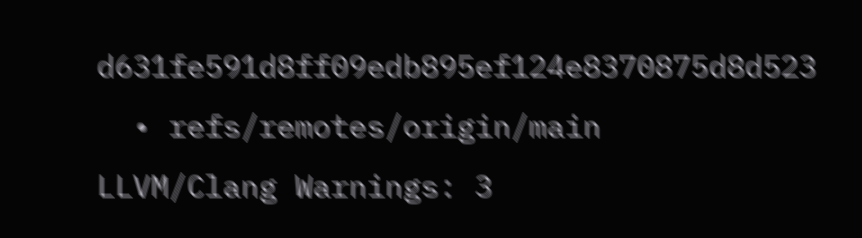d631fe591d8ff09edb895ef124e8370875d8d523
  • refs/remotes/origin/main
LLVM/Clang Warnings: 3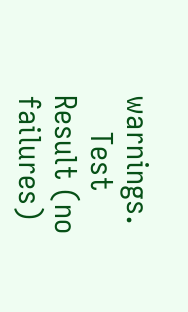warnings.
    Test Result (no failures)